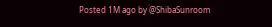Posted 1M ago by @ShibaSunroom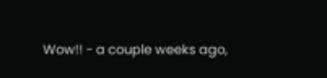Wow!! - a couple weeks ago,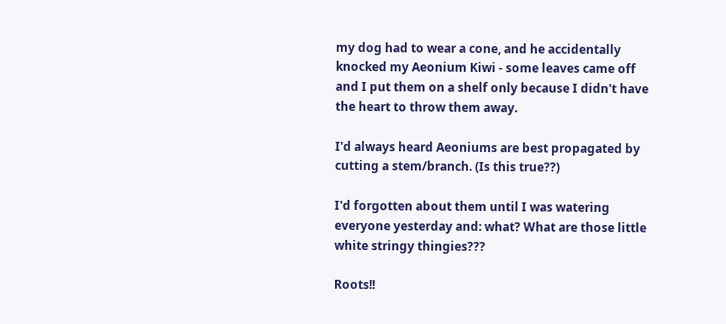my dog had to wear a cone, and he accidentally knocked my Aeonium Kiwi - some leaves came off and I put them on a shelf only because I didn't have the heart to throw them away.

I'd always heard Aeoniums are best propagated by cutting a stem/branch. (Is this true??)

I'd forgotten about them until I was watering everyone yesterday and: what? What are those little white stringy thingies???

Roots!!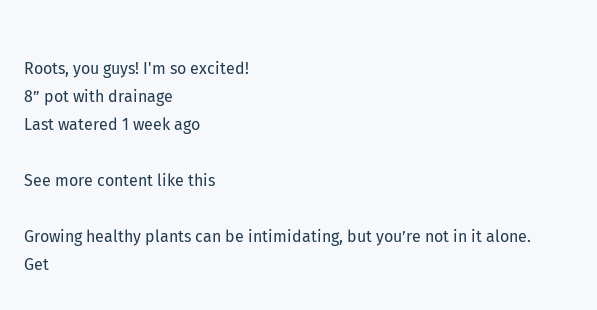Roots, you guys! I'm so excited!
8” pot with drainage
Last watered 1 week ago

See more content like this

Growing healthy plants can be intimidating, but you’re not in it alone. Get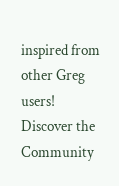inspired from other Greg users!
Discover the Community